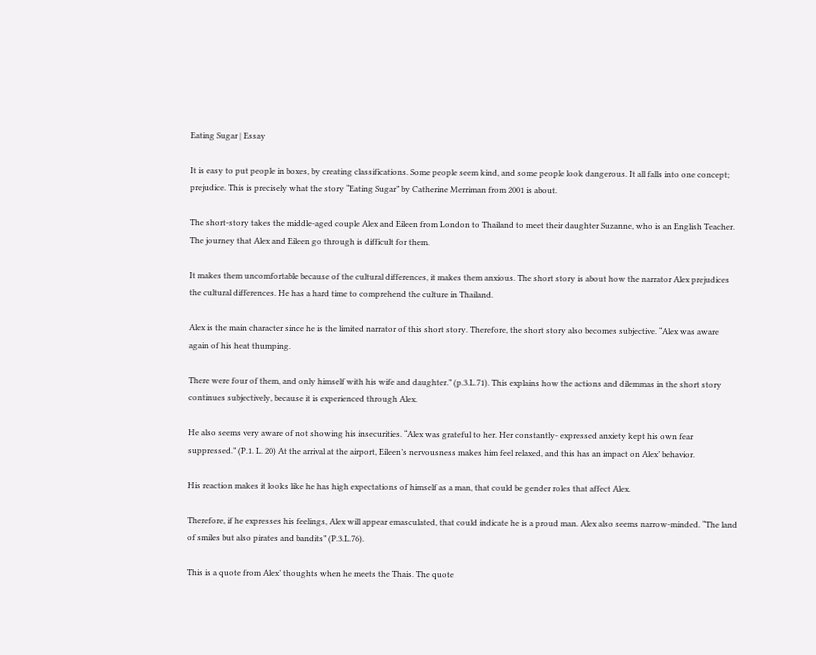Eating Sugar | Essay

It is easy to put people in boxes, by creating classifications. Some people seem kind, and some people look dangerous. It all falls into one concept; prejudice. This is precisely what the story “Eating Sugar” by Catherine Merriman from 2001 is about.

The short-story takes the middle-aged couple Alex and Eileen from London to Thailand to meet their daughter Suzanne, who is an English Teacher. The journey that Alex and Eileen go through is difficult for them.

It makes them uncomfortable because of the cultural differences, it makes them anxious. The short story is about how the narrator Alex prejudices the cultural differences. He has a hard time to comprehend the culture in Thailand.

Alex is the main character since he is the limited narrator of this short story. Therefore, the short story also becomes subjective. “Alex was aware again of his heat thumping.

There were four of them, and only himself with his wife and daughter.” (p.3.L.71). This explains how the actions and dilemmas in the short story continues subjectively, because it is experienced through Alex.

He also seems very aware of not showing his insecurities. “Alex was grateful to her. Her constantly- expressed anxiety kept his own fear suppressed.” (P.1. L. 20) At the arrival at the airport, Eileen’s nervousness makes him feel relaxed, and this has an impact on Alex’ behavior.

His reaction makes it looks like he has high expectations of himself as a man, that could be gender roles that affect Alex.

Therefore, if he expresses his feelings, Alex will appear emasculated, that could indicate he is a proud man. Alex also seems narrow-minded. “The land of smiles but also pirates and bandits” (P.3.L.76).

This is a quote from Alex’ thoughts when he meets the Thais. The quote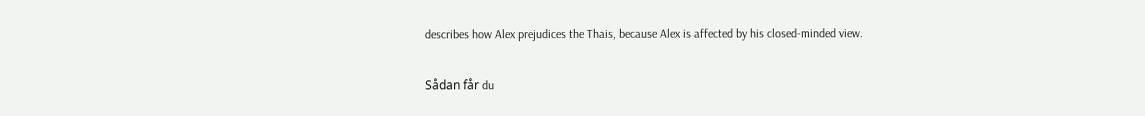describes how Alex prejudices the Thais, because Alex is affected by his closed-minded view.

Sådan får du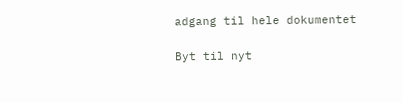adgang til hele dokumentet

Byt til nyt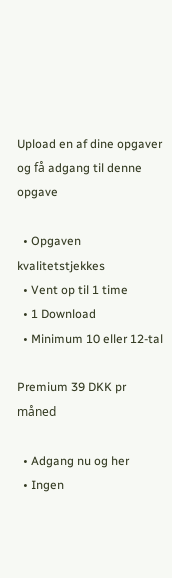Upload en af dine opgaver og få adgang til denne opgave

  • Opgaven kvalitetstjekkes
  • Vent op til 1 time
  • 1 Download
  • Minimum 10 eller 12-tal

Premium 39 DKK pr måned

  • Adgang nu og her
  • Ingen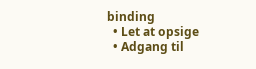binding
  • Let at opsige
  • Adgang til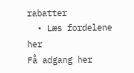rabatter
  • Læs fordelene her
Få adgang her